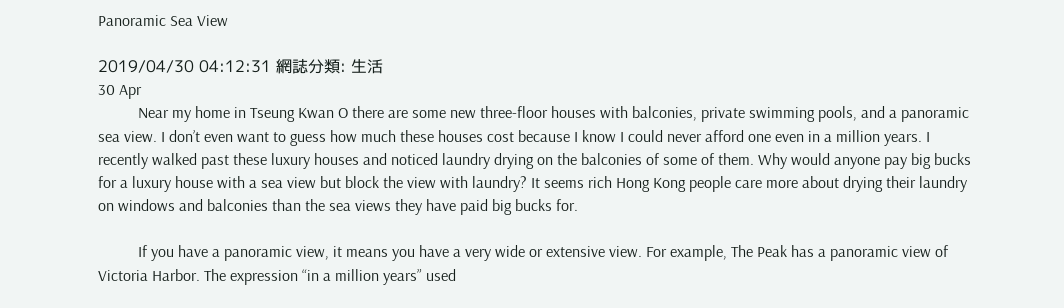Panoramic Sea View

2019/04/30 04:12:31 網誌分類: 生活
30 Apr
          Near my home in Tseung Kwan O there are some new three-floor houses with balconies, private swimming pools, and a panoramic sea view. I don’t even want to guess how much these houses cost because I know I could never afford one even in a million years. I recently walked past these luxury houses and noticed laundry drying on the balconies of some of them. Why would anyone pay big bucks for a luxury house with a sea view but block the view with laundry? It seems rich Hong Kong people care more about drying their laundry on windows and balconies than the sea views they have paid big bucks for.

          If you have a panoramic view, it means you have a very wide or extensive view. For example, The Peak has a panoramic view of Victoria Harbor. The expression “in a million years” used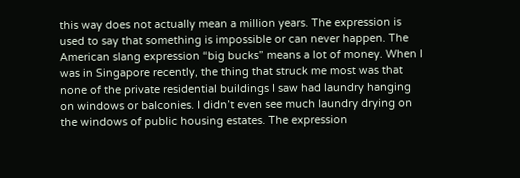this way does not actually mean a million years. The expression is used to say that something is impossible or can never happen. The American slang expression “big bucks” means a lot of money. When I was in Singapore recently, the thing that struck me most was that none of the private residential buildings I saw had laundry hanging on windows or balconies. I didn’t even see much laundry drying on the windows of public housing estates. The expression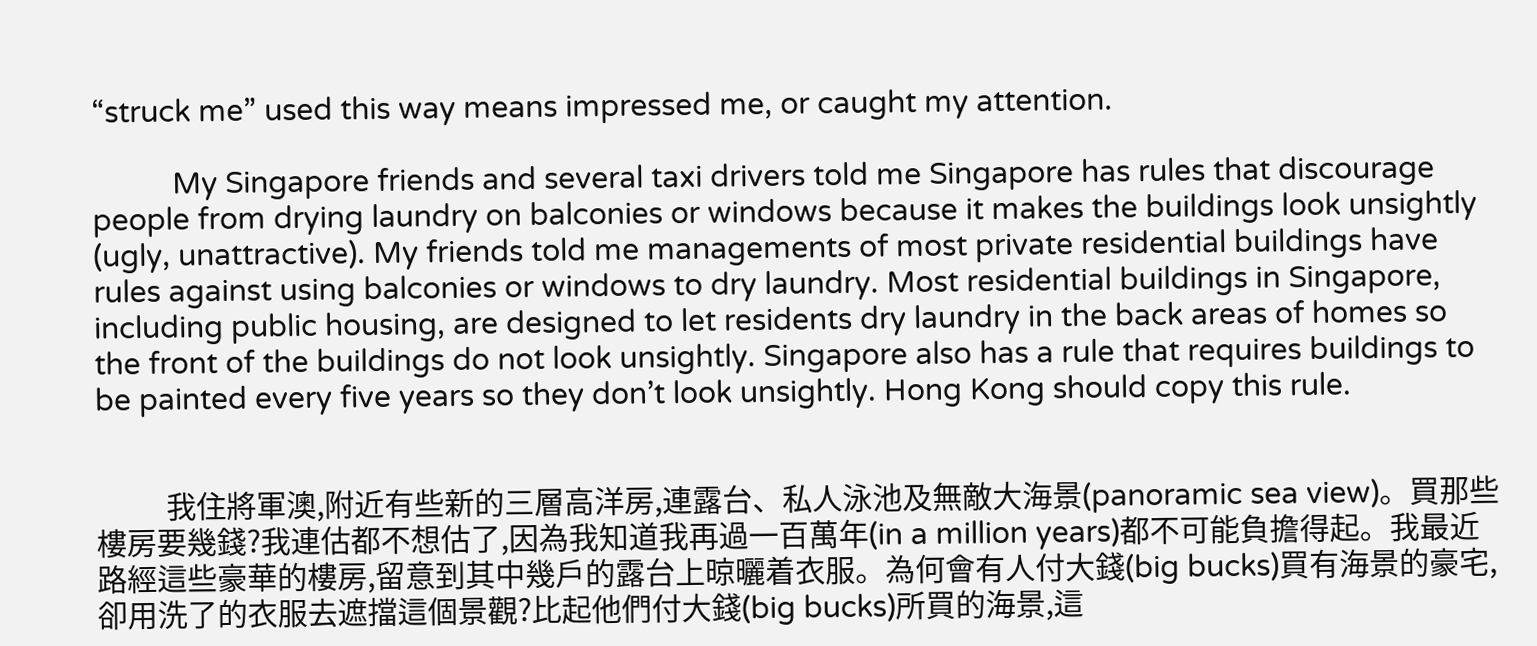“struck me” used this way means impressed me, or caught my attention.

          My Singapore friends and several taxi drivers told me Singapore has rules that discourage people from drying laundry on balconies or windows because it makes the buildings look unsightly (ugly, unattractive). My friends told me managements of most private residential buildings have rules against using balconies or windows to dry laundry. Most residential buildings in Singapore, including public housing, are designed to let residents dry laundry in the back areas of homes so the front of the buildings do not look unsightly. Singapore also has a rule that requires buildings to be painted every five years so they don’t look unsightly. Hong Kong should copy this rule.


          我住將軍澳,附近有些新的三層高洋房,連露台、私人泳池及無敵大海景(panoramic sea view)。買那些樓房要幾錢?我連估都不想估了,因為我知道我再過一百萬年(in a million years)都不可能負擔得起。我最近路經這些豪華的樓房,留意到其中幾戶的露台上晾曬着衣服。為何會有人付大錢(big bucks)買有海景的豪宅,卻用洗了的衣服去遮擋這個景觀?比起他們付大錢(big bucks)所買的海景,這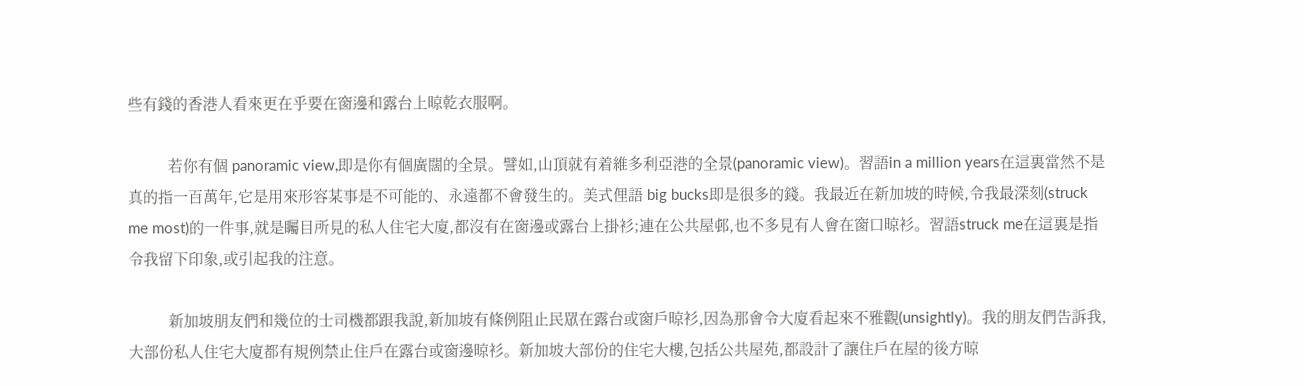些有錢的香港人看來更在乎要在窗邊和露台上晾乾衣服啊。

          若你有個 panoramic view,即是你有個廣闊的全景。譬如,山頂就有着維多利亞港的全景(panoramic view)。習語in a million years在這裏當然不是真的指一百萬年,它是用來形容某事是不可能的、永遠都不會發生的。美式俚語 big bucks即是很多的錢。我最近在新加坡的時候,令我最深刻(struck me most)的一件事,就是矚目所見的私人住宅大廈,都沒有在窗邊或露台上掛衫;連在公共屋邨,也不多見有人會在窗口晾衫。習語struck me在這裏是指令我留下印象,或引起我的注意。

          新加坡朋友們和幾位的士司機都跟我說,新加坡有條例阻止民眾在露台或窗戶晾衫,因為那會令大廈看起來不雅觀(unsightly)。我的朋友們告訴我,大部份私人住宅大廈都有規例禁止住戶在露台或窗邊晾衫。新加坡大部份的住宅大樓,包括公共屋苑,都設計了讓住戶在屋的後方晾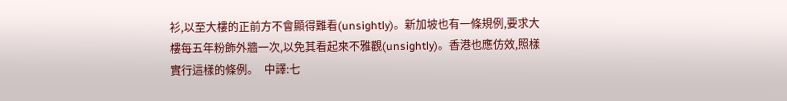衫,以至大樓的正前方不會顯得難看(unsightly)。新加坡也有一條規例,要求大樓每五年粉飾外牆一次,以免其看起來不雅觀(unsightly)。香港也應仿效,照樣實行這樣的條例。   中譯:七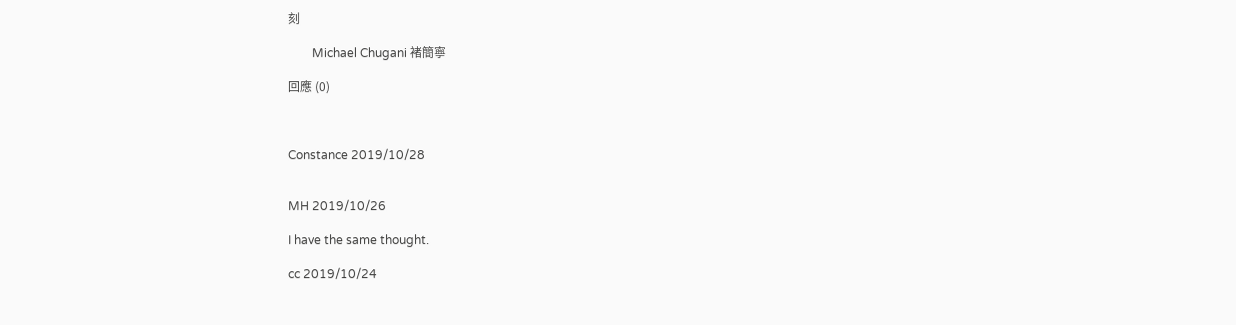刻

        Michael Chugani 褚簡寧

回應 (0)



Constance 2019/10/28


MH 2019/10/26

I have the same thought.

cc 2019/10/24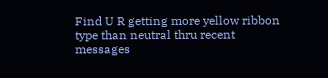Find U R getting more yellow ribbon type than neutral thru recent messages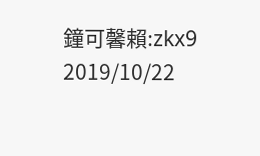鐘可馨賴:zkx9 2019/10/22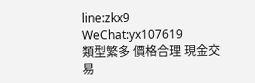line:zkx9 WeChat:yx107619
類型繁多 價格合理 現金交易